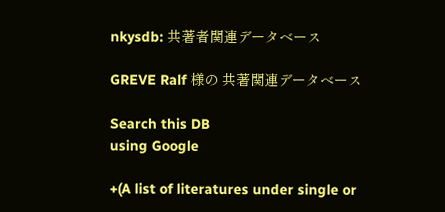nkysdb: 共著者関連データベース

GREVE Ralf 様の 共著関連データベース

Search this DB
using Google

+(A list of literatures under single or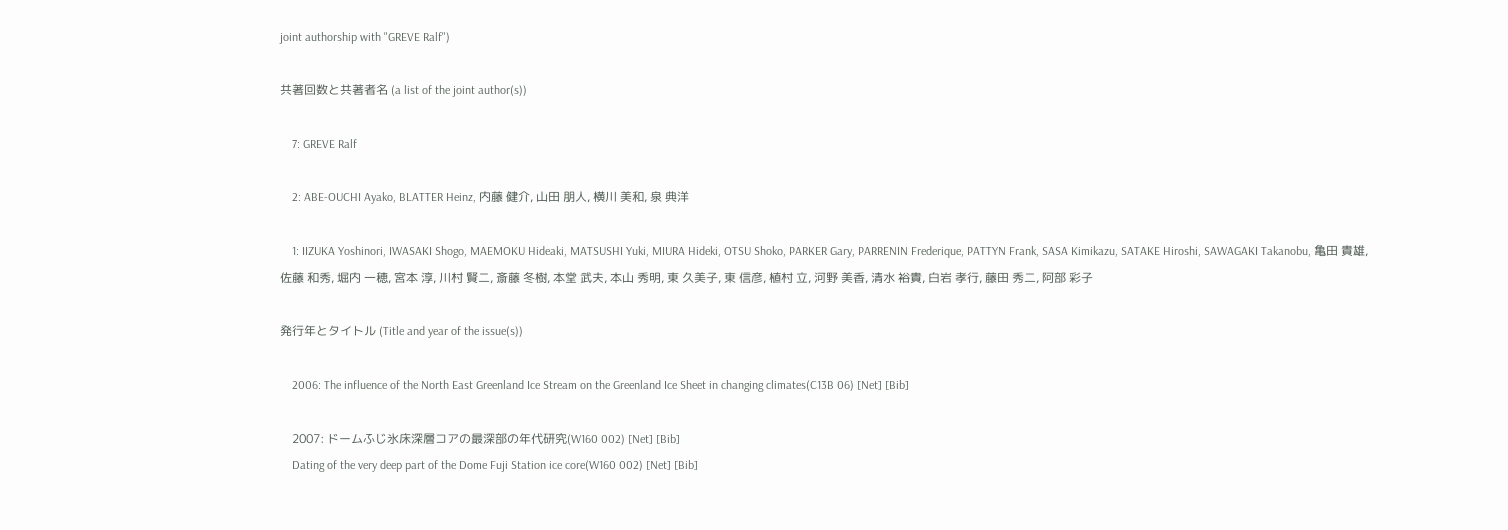joint authorship with "GREVE Ralf")

共著回数と共著者名 (a list of the joint author(s))

    7: GREVE Ralf

    2: ABE-OUCHI Ayako, BLATTER Heinz, 内藤 健介, 山田 朋人, 横川 美和, 泉 典洋

    1: IIZUKA Yoshinori, IWASAKI Shogo, MAEMOKU Hideaki, MATSUSHI Yuki, MIURA Hideki, OTSU Shoko, PARKER Gary, PARRENIN Frederique, PATTYN Frank, SASA Kimikazu, SATAKE Hiroshi, SAWAGAKI Takanobu, 亀田 貴雄, 佐藤 和秀, 堀内 一穂, 宮本 淳, 川村 賢二, 斎藤 冬樹, 本堂 武夫, 本山 秀明, 東 久美子, 東 信彦, 植村 立, 河野 美香, 清水 裕貴, 白岩 孝行, 藤田 秀二, 阿部 彩子

発行年とタイトル (Title and year of the issue(s))

    2006: The influence of the North East Greenland Ice Stream on the Greenland Ice Sheet in changing climates(C13B 06) [Net] [Bib]

    2007: ドームふじ氷床深層コアの最深部の年代研究(W160 002) [Net] [Bib]
    Dating of the very deep part of the Dome Fuji Station ice core(W160 002) [Net] [Bib]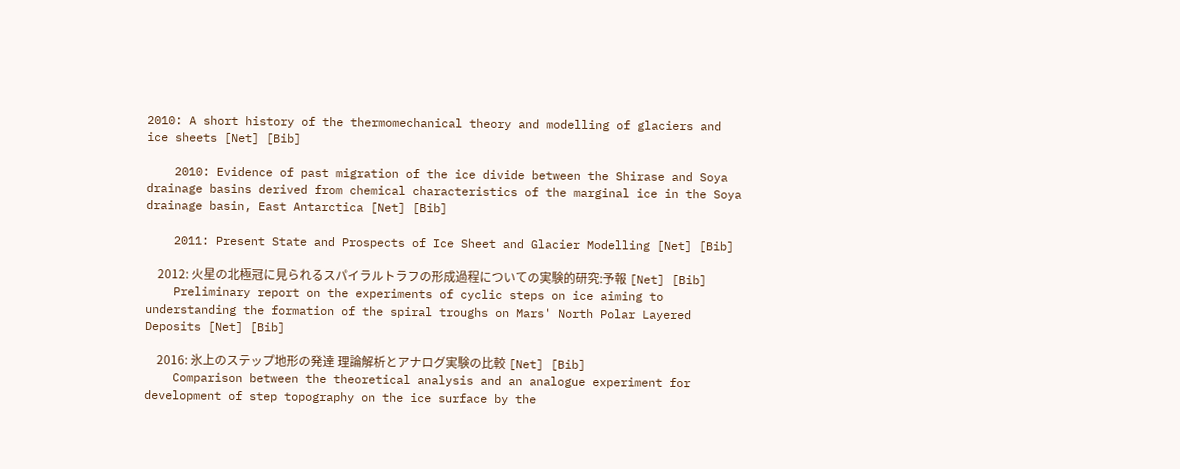2010: A short history of the thermomechanical theory and modelling of glaciers and ice sheets [Net] [Bib]

    2010: Evidence of past migration of the ice divide between the Shirase and Soya drainage basins derived from chemical characteristics of the marginal ice in the Soya drainage basin, East Antarctica [Net] [Bib]

    2011: Present State and Prospects of Ice Sheet and Glacier Modelling [Net] [Bib]

    2012: 火星の北極冠に見られるスパイラルトラフの形成過程についての実験的研究:予報 [Net] [Bib]
    Preliminary report on the experiments of cyclic steps on ice aiming to understanding the formation of the spiral troughs on Mars' North Polar Layered Deposits [Net] [Bib]

    2016: 氷上のステップ地形の発達 理論解析とアナログ実験の比較 [Net] [Bib]
    Comparison between the theoretical analysis and an analogue experiment for development of step topography on the ice surface by the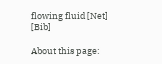flowing fluid [Net] [Bib]

About this page: